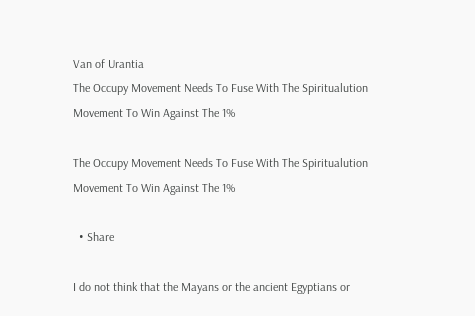Van of Urantia
The Occupy Movement Needs To Fuse With The Spiritualution Movement To Win Against The 1%

The Occupy Movement Needs To Fuse With The Spiritualution Movement To Win Against The 1%

  • Share

I do not think that the Mayans or the ancient Egyptians or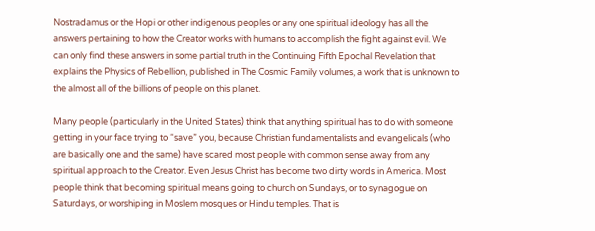Nostradamus or the Hopi or other indigenous peoples or any one spiritual ideology has all the answers pertaining to how the Creator works with humans to accomplish the fight against evil. We can only find these answers in some partial truth in the Continuing Fifth Epochal Revelation that explains the Physics of Rebellion, published in The Cosmic Family volumes, a work that is unknown to the almost all of the billions of people on this planet.

Many people (particularly in the United States) think that anything spiritual has to do with someone getting in your face trying to “save” you, because Christian fundamentalists and evangelicals (who are basically one and the same) have scared most people with common sense away from any spiritual approach to the Creator. Even Jesus Christ has become two dirty words in America. Most people think that becoming spiritual means going to church on Sundays, or to synagogue on Saturdays, or worshiping in Moslem mosques or Hindu temples. That is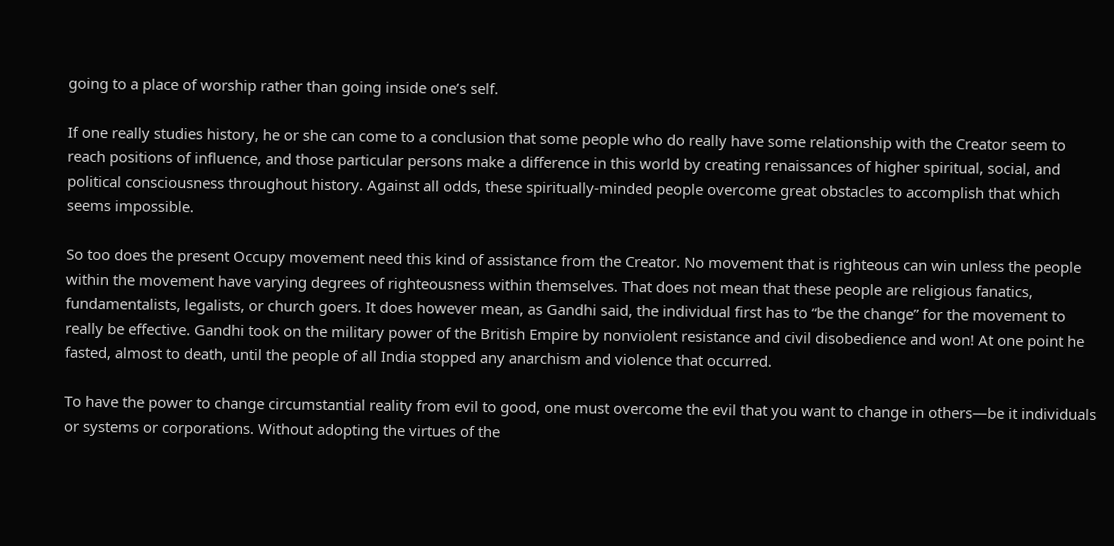going to a place of worship rather than going inside one’s self.

If one really studies history, he or she can come to a conclusion that some people who do really have some relationship with the Creator seem to reach positions of influence, and those particular persons make a difference in this world by creating renaissances of higher spiritual, social, and political consciousness throughout history. Against all odds, these spiritually-minded people overcome great obstacles to accomplish that which seems impossible.

So too does the present Occupy movement need this kind of assistance from the Creator. No movement that is righteous can win unless the people within the movement have varying degrees of righteousness within themselves. That does not mean that these people are religious fanatics, fundamentalists, legalists, or church goers. It does however mean, as Gandhi said, the individual first has to “be the change” for the movement to really be effective. Gandhi took on the military power of the British Empire by nonviolent resistance and civil disobedience and won! At one point he fasted, almost to death, until the people of all India stopped any anarchism and violence that occurred.

To have the power to change circumstantial reality from evil to good, one must overcome the evil that you want to change in others—be it individuals or systems or corporations. Without adopting the virtues of the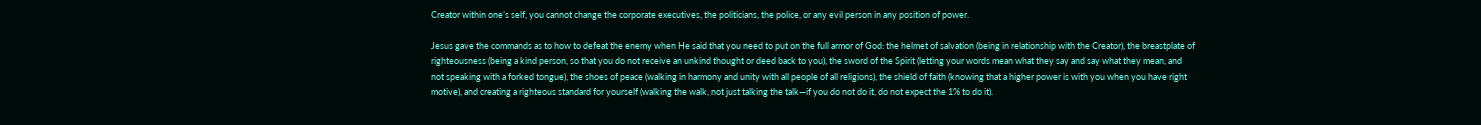Creator within one’s self, you cannot change the corporate executives, the politicians, the police, or any evil person in any position of power.

Jesus gave the commands as to how to defeat the enemy when He said that you need to put on the full armor of God: the helmet of salvation (being in relationship with the Creator), the breastplate of righteousness (being a kind person, so that you do not receive an unkind thought or deed back to you), the sword of the Spirit (letting your words mean what they say and say what they mean, and not speaking with a forked tongue), the shoes of peace (walking in harmony and unity with all people of all religions), the shield of faith (knowing that a higher power is with you when you have right motive), and creating a righteous standard for yourself (walking the walk, not just talking the talk—if you do not do it, do not expect the 1% to do it).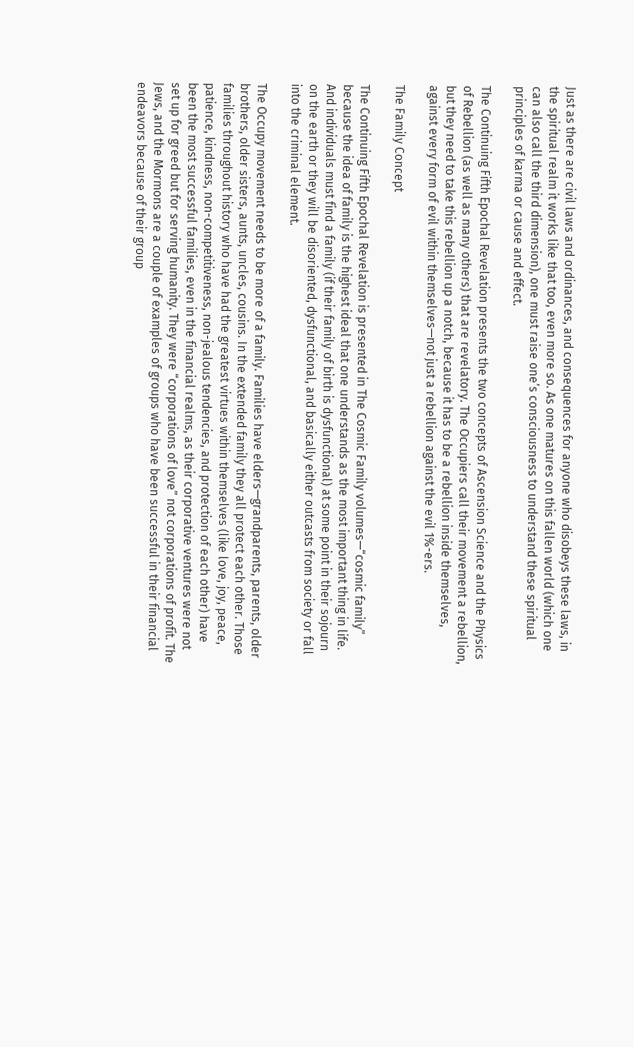Just as there are civil laws and ordinances, and consequences for anyone who disobeys these laws, in the spiritual realm it works like that too, even more so. As one matures on this fallen world (which one can also call the third dimension), one must raise one’s consciousness to understand these spiritual principles of karma or cause and effect.

The Continuing Fifth Epochal Revelation presents the two concepts of Ascension Science and the Physics of Rebellion (as well as many others) that are revelatory. The Occupiers call their movement a rebellion, but they need to take this rebellion up a notch, because it has to be a rebellion inside themselves, against every form of evil within themselves—not just a rebellion against the evil 1%-ers.

The Family Concept

The Continuing Fifth Epochal Revelation is presented in The Cosmic Family volumes—“cosmic family” because the idea of family is the highest ideal that one understands as the most important thing in life. And individuals must find a family (if their family of birth is dysfunctional) at some point in their sojourn on the earth or they will be disoriented, dysfunctional, and basically either outcasts from society or fall into the criminal element.

The Occupy movement needs to be more of a family. Families have elders—grandparents, parents, older brothers, older sisters, aunts, uncles, cousins. In the extended family they all protect each other. Those families throughout history who have had the greatest virtues within themselves (like love, joy, peace, patience, kindness, non-competitiveness, non-jealous tendencies, and protection of each other) have been the most successful families, even in the financial realms, as their corporative ventures were not set up for greed but for serving humanity. They were “corporations of love” not corporations of profit. The Jews, and the Mormons are a couple of examples of groups who have been successful in their financial endeavors because of their group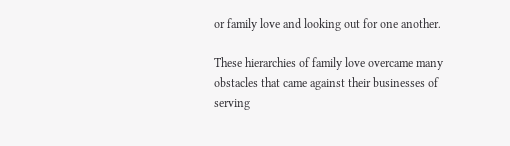or family love and looking out for one another.

These hierarchies of family love overcame many obstacles that came against their businesses of serving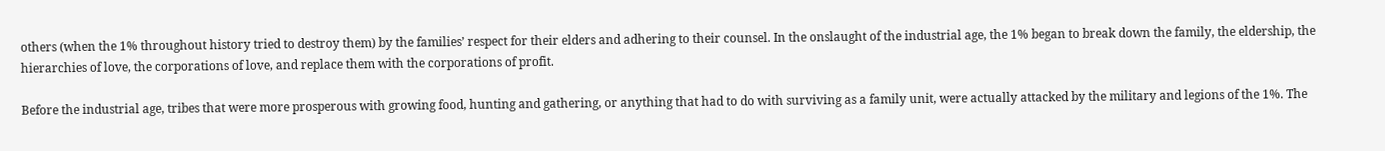others (when the 1% throughout history tried to destroy them) by the families’ respect for their elders and adhering to their counsel. In the onslaught of the industrial age, the 1% began to break down the family, the eldership, the hierarchies of love, the corporations of love, and replace them with the corporations of profit.

Before the industrial age, tribes that were more prosperous with growing food, hunting and gathering, or anything that had to do with surviving as a family unit, were actually attacked by the military and legions of the 1%. The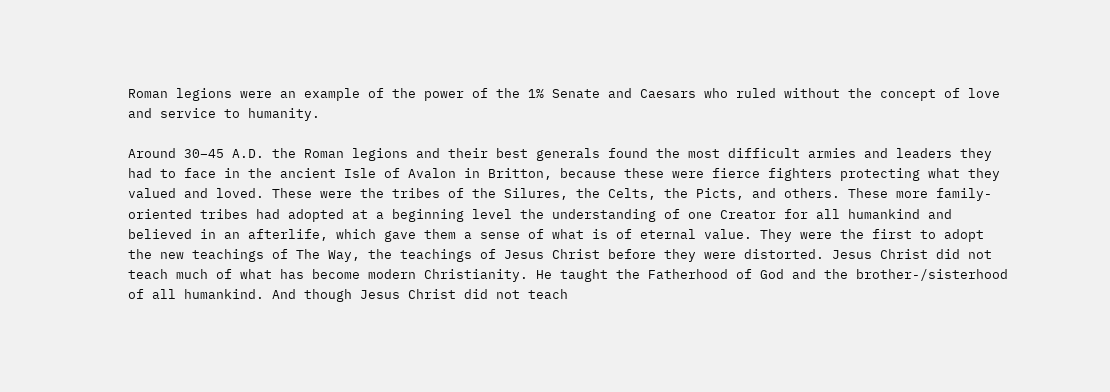Roman legions were an example of the power of the 1% Senate and Caesars who ruled without the concept of love and service to humanity.

Around 30–45 A.D. the Roman legions and their best generals found the most difficult armies and leaders they had to face in the ancient Isle of Avalon in Britton, because these were fierce fighters protecting what they valued and loved. These were the tribes of the Silures, the Celts, the Picts, and others. These more family-oriented tribes had adopted at a beginning level the understanding of one Creator for all humankind and believed in an afterlife, which gave them a sense of what is of eternal value. They were the first to adopt the new teachings of The Way, the teachings of Jesus Christ before they were distorted. Jesus Christ did not teach much of what has become modern Christianity. He taught the Fatherhood of God and the brother-/sisterhood of all humankind. And though Jesus Christ did not teach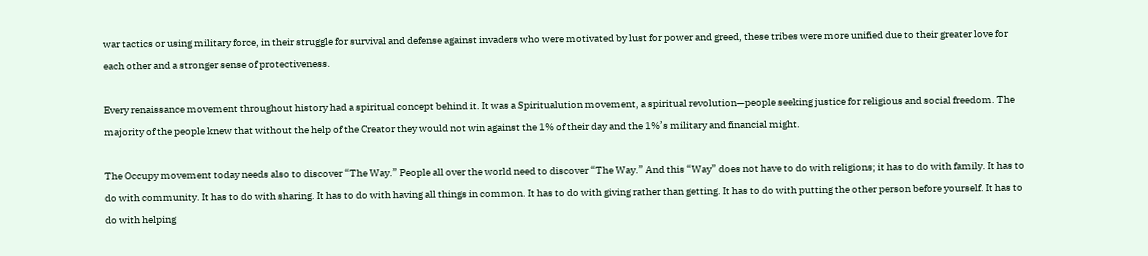war tactics or using military force, in their struggle for survival and defense against invaders who were motivated by lust for power and greed, these tribes were more unified due to their greater love for each other and a stronger sense of protectiveness.

Every renaissance movement throughout history had a spiritual concept behind it. It was a Spiritualution movement, a spiritual revolution—people seeking justice for religious and social freedom. The majority of the people knew that without the help of the Creator they would not win against the 1% of their day and the 1%’s military and financial might.

The Occupy movement today needs also to discover “The Way.” People all over the world need to discover “The Way.” And this “Way” does not have to do with religions; it has to do with family. It has to do with community. It has to do with sharing. It has to do with having all things in common. It has to do with giving rather than getting. It has to do with putting the other person before yourself. It has to do with helping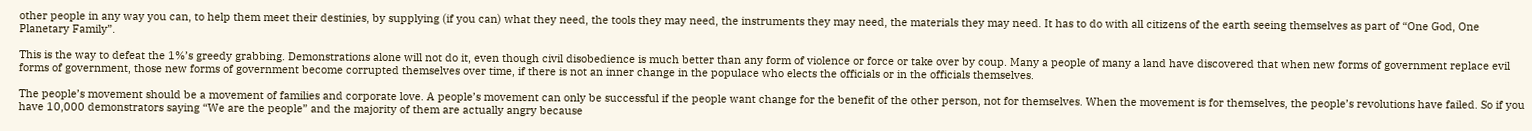other people in any way you can, to help them meet their destinies, by supplying (if you can) what they need, the tools they may need, the instruments they may need, the materials they may need. It has to do with all citizens of the earth seeing themselves as part of “One God, One Planetary Family”.

This is the way to defeat the 1%’s greedy grabbing. Demonstrations alone will not do it, even though civil disobedience is much better than any form of violence or force or take over by coup. Many a people of many a land have discovered that when new forms of government replace evil forms of government, those new forms of government become corrupted themselves over time, if there is not an inner change in the populace who elects the officials or in the officials themselves.

The people’s movement should be a movement of families and corporate love. A people’s movement can only be successful if the people want change for the benefit of the other person, not for themselves. When the movement is for themselves, the people’s revolutions have failed. So if you have 10,000 demonstrators saying “We are the people” and the majority of them are actually angry because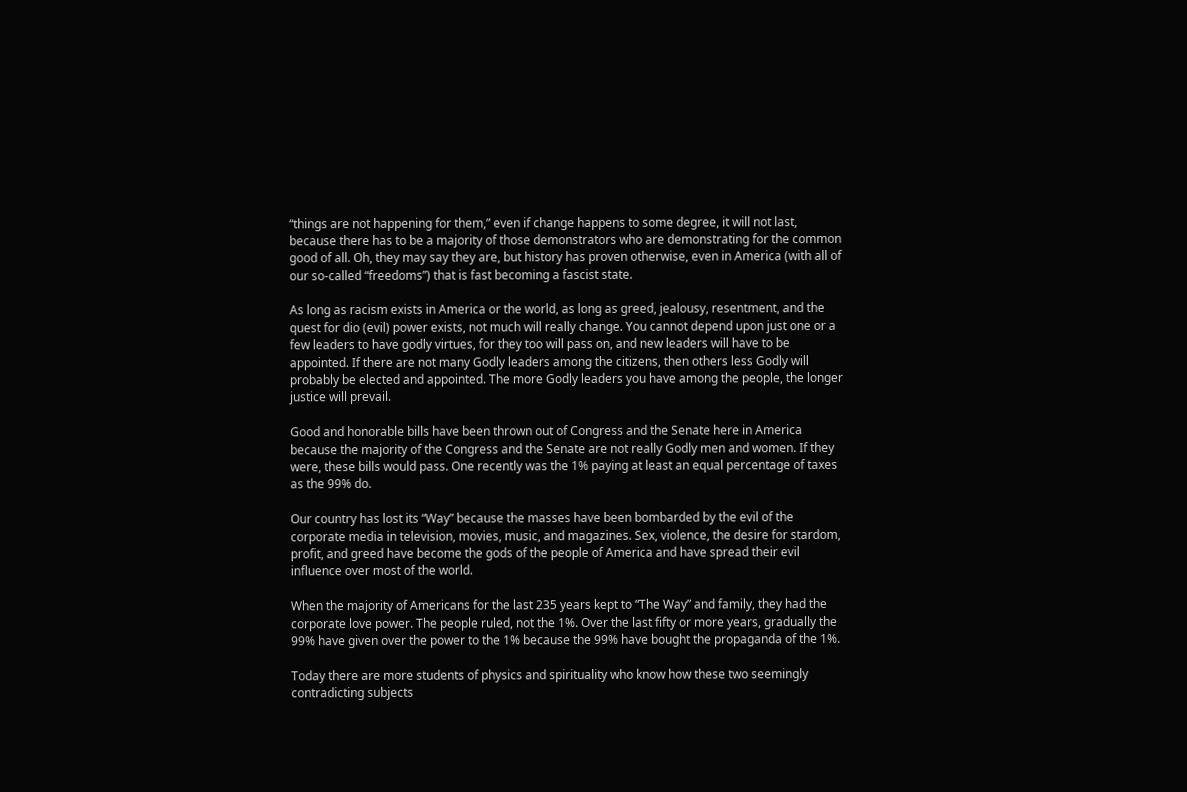“things are not happening for them,” even if change happens to some degree, it will not last, because there has to be a majority of those demonstrators who are demonstrating for the common good of all. Oh, they may say they are, but history has proven otherwise, even in America (with all of our so-called “freedoms”) that is fast becoming a fascist state.

As long as racism exists in America or the world, as long as greed, jealousy, resentment, and the quest for dio (evil) power exists, not much will really change. You cannot depend upon just one or a few leaders to have godly virtues, for they too will pass on, and new leaders will have to be appointed. If there are not many Godly leaders among the citizens, then others less Godly will probably be elected and appointed. The more Godly leaders you have among the people, the longer justice will prevail.

Good and honorable bills have been thrown out of Congress and the Senate here in America because the majority of the Congress and the Senate are not really Godly men and women. If they were, these bills would pass. One recently was the 1% paying at least an equal percentage of taxes as the 99% do.

Our country has lost its “Way” because the masses have been bombarded by the evil of the corporate media in television, movies, music, and magazines. Sex, violence, the desire for stardom, profit, and greed have become the gods of the people of America and have spread their evil influence over most of the world.

When the majority of Americans for the last 235 years kept to “The Way” and family, they had the corporate love power. The people ruled, not the 1%. Over the last fifty or more years, gradually the 99% have given over the power to the 1% because the 99% have bought the propaganda of the 1%.

Today there are more students of physics and spirituality who know how these two seemingly contradicting subjects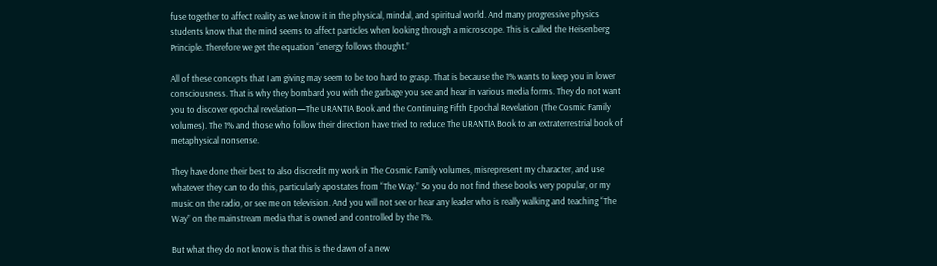fuse together to affect reality as we know it in the physical, mindal, and spiritual world. And many progressive physics students know that the mind seems to affect particles when looking through a microscope. This is called the Heisenberg Principle. Therefore we get the equation “energy follows thought.”

All of these concepts that I am giving may seem to be too hard to grasp. That is because the 1% wants to keep you in lower consciousness. That is why they bombard you with the garbage you see and hear in various media forms. They do not want you to discover epochal revelation—The URANTIA Book and the Continuing Fifth Epochal Revelation (The Cosmic Family volumes). The 1% and those who follow their direction have tried to reduce The URANTIA Book to an extraterrestrial book of metaphysical nonsense.

They have done their best to also discredit my work in The Cosmic Family volumes, misrepresent my character, and use whatever they can to do this, particularly apostates from “The Way.” So you do not find these books very popular, or my music on the radio, or see me on television. And you will not see or hear any leader who is really walking and teaching “The Way” on the mainstream media that is owned and controlled by the 1%.

But what they do not know is that this is the dawn of a new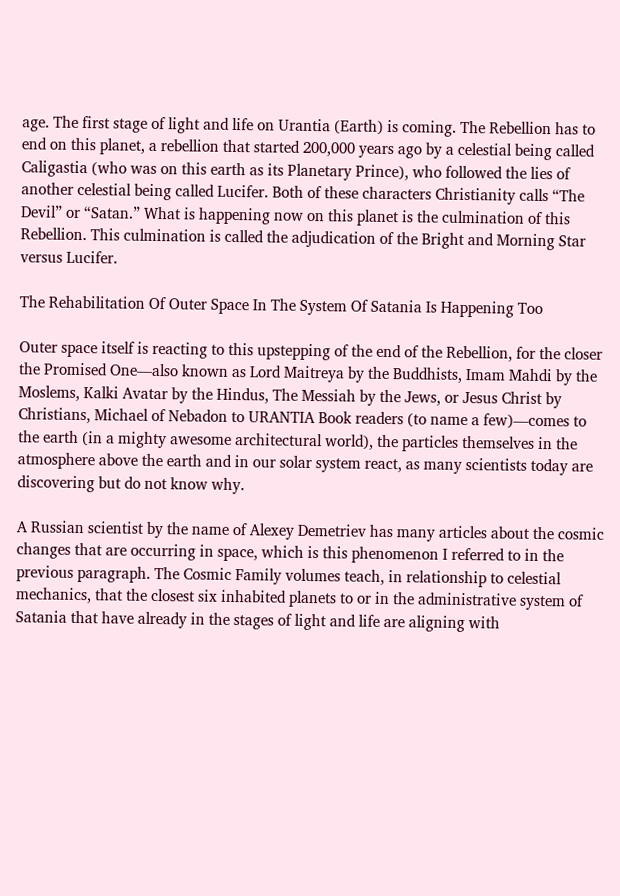age. The first stage of light and life on Urantia (Earth) is coming. The Rebellion has to end on this planet, a rebellion that started 200,000 years ago by a celestial being called Caligastia (who was on this earth as its Planetary Prince), who followed the lies of another celestial being called Lucifer. Both of these characters Christianity calls “The Devil” or “Satan.” What is happening now on this planet is the culmination of this Rebellion. This culmination is called the adjudication of the Bright and Morning Star versus Lucifer.

The Rehabilitation Of Outer Space In The System Of Satania Is Happening Too

Outer space itself is reacting to this upstepping of the end of the Rebellion, for the closer the Promised One—also known as Lord Maitreya by the Buddhists, Imam Mahdi by the Moslems, Kalki Avatar by the Hindus, The Messiah by the Jews, or Jesus Christ by Christians, Michael of Nebadon to URANTIA Book readers (to name a few)—comes to the earth (in a mighty awesome architectural world), the particles themselves in the atmosphere above the earth and in our solar system react, as many scientists today are discovering but do not know why.

A Russian scientist by the name of Alexey Demetriev has many articles about the cosmic changes that are occurring in space, which is this phenomenon I referred to in the previous paragraph. The Cosmic Family volumes teach, in relationship to celestial mechanics, that the closest six inhabited planets to or in the administrative system of Satania that have already in the stages of light and life are aligning with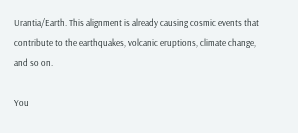Urantia/Earth. This alignment is already causing cosmic events that contribute to the earthquakes, volcanic eruptions, climate change, and so on.

You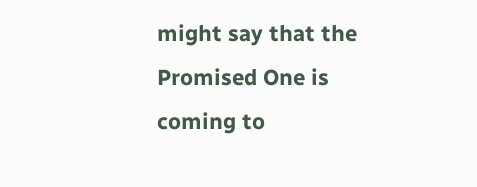might say that the Promised One is coming to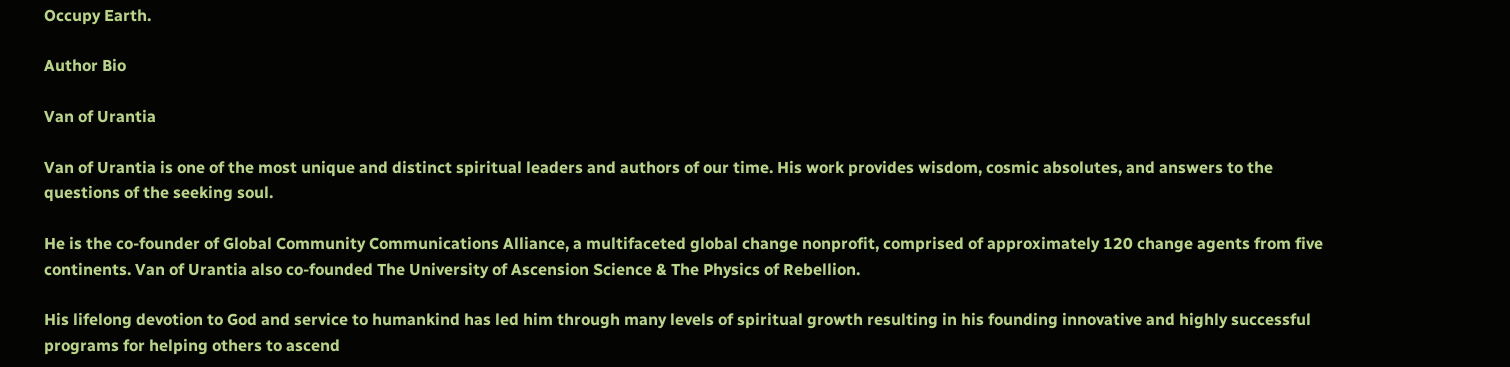Occupy Earth.

Author Bio

Van of Urantia

Van of Urantia is one of the most unique and distinct spiritual leaders and authors of our time. His work provides wisdom, cosmic absolutes, and answers to the questions of the seeking soul.

He is the co-founder of Global Community Communications Alliance, a multifaceted global change nonprofit, comprised of approximately 120 change agents from five continents. Van of Urantia also co-founded The University of Ascension Science & The Physics of Rebellion.

His lifelong devotion to God and service to humankind has led him through many levels of spiritual growth resulting in his founding innovative and highly successful programs for helping others to ascend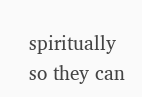spiritually so they can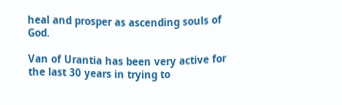heal and prosper as ascending souls of God.

Van of Urantia has been very active for the last 30 years in trying to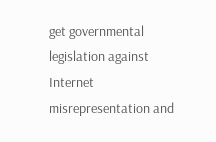get governmental legislation against Internet misrepresentation and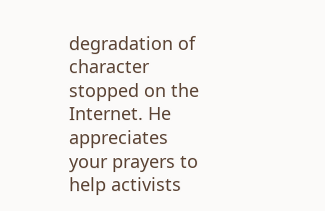degradation of character stopped on the Internet. He appreciates your prayers to help activists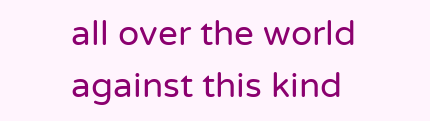all over the world against this kind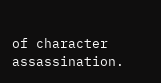of character assassination.